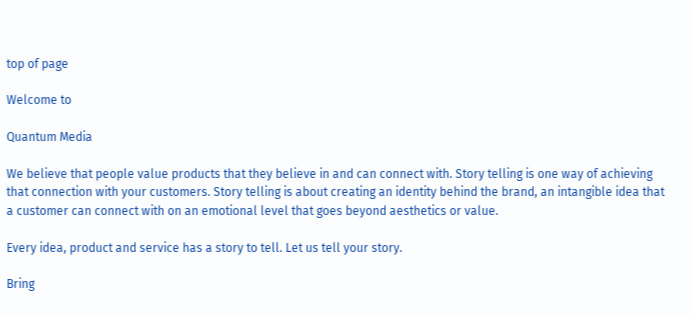top of page

Welcome to

Quantum Media

We believe that people value products that they believe in and can connect with. Story telling is one way of achieving that connection with your customers. Story telling is about creating an identity behind the brand, an intangible idea that a customer can connect with on an emotional level that goes beyond aesthetics or value.

Every idea, product and service has a story to tell. Let us tell your story.

Bring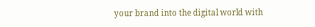your brand into the digital world with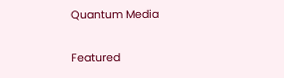Quantum Media

Featured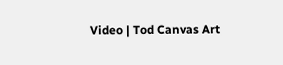Video | Tod Canvas Art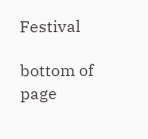Festival

bottom of page